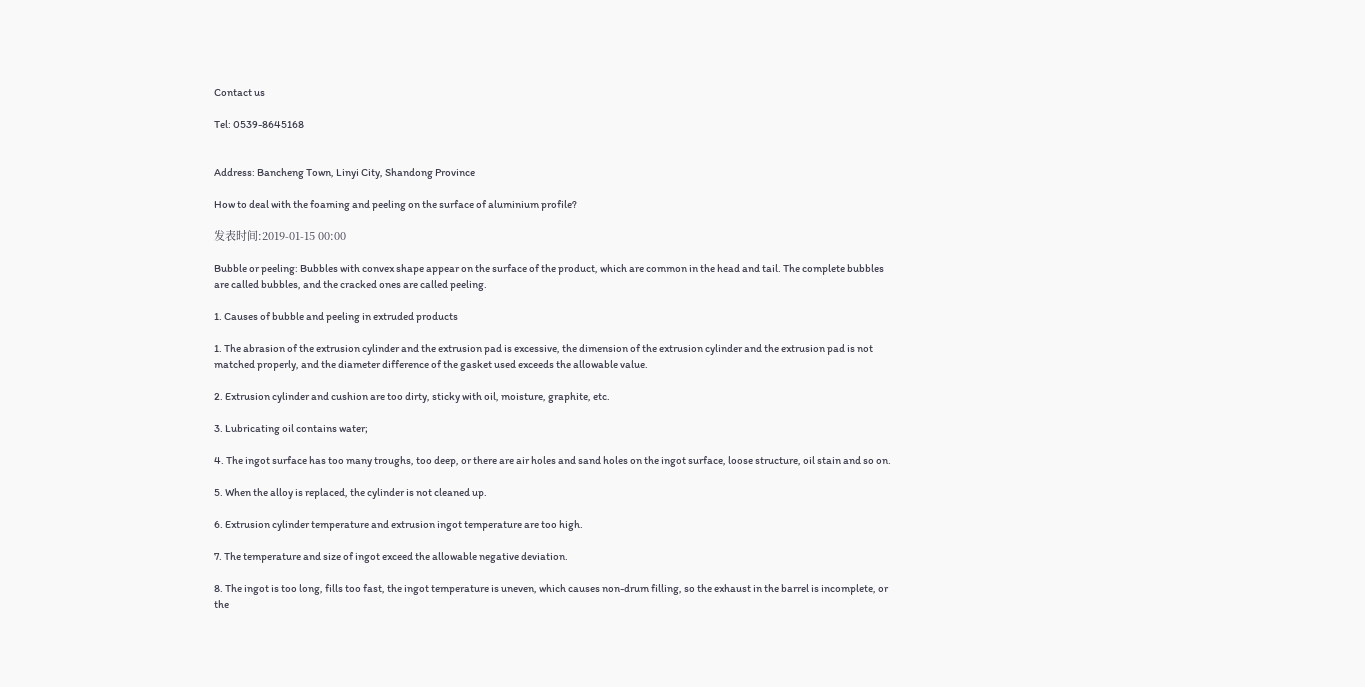Contact us

Tel: 0539-8645168


Address: Bancheng Town, Linyi City, Shandong Province

How to deal with the foaming and peeling on the surface of aluminium profile?

发表时间:2019-01-15 00:00

Bubble or peeling: Bubbles with convex shape appear on the surface of the product, which are common in the head and tail. The complete bubbles are called bubbles, and the cracked ones are called peeling.

1. Causes of bubble and peeling in extruded products

1. The abrasion of the extrusion cylinder and the extrusion pad is excessive, the dimension of the extrusion cylinder and the extrusion pad is not matched properly, and the diameter difference of the gasket used exceeds the allowable value.

2. Extrusion cylinder and cushion are too dirty, sticky with oil, moisture, graphite, etc.

3. Lubricating oil contains water;

4. The ingot surface has too many troughs, too deep, or there are air holes and sand holes on the ingot surface, loose structure, oil stain and so on.

5. When the alloy is replaced, the cylinder is not cleaned up.

6. Extrusion cylinder temperature and extrusion ingot temperature are too high.

7. The temperature and size of ingot exceed the allowable negative deviation.

8. The ingot is too long, fills too fast, the ingot temperature is uneven, which causes non-drum filling, so the exhaust in the barrel is incomplete, or the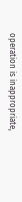operation is inappropriate,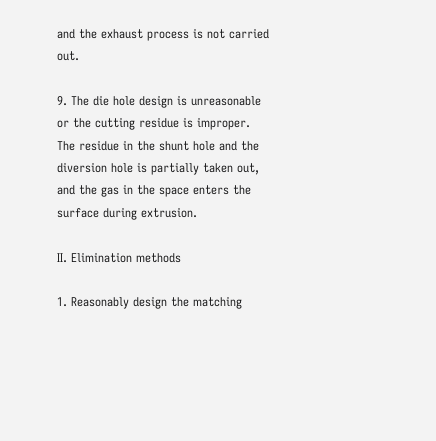and the exhaust process is not carried out.

9. The die hole design is unreasonable or the cutting residue is improper. The residue in the shunt hole and the diversion hole is partially taken out, and the gas in the space enters the surface during extrusion.

II. Elimination methods

1. Reasonably design the matching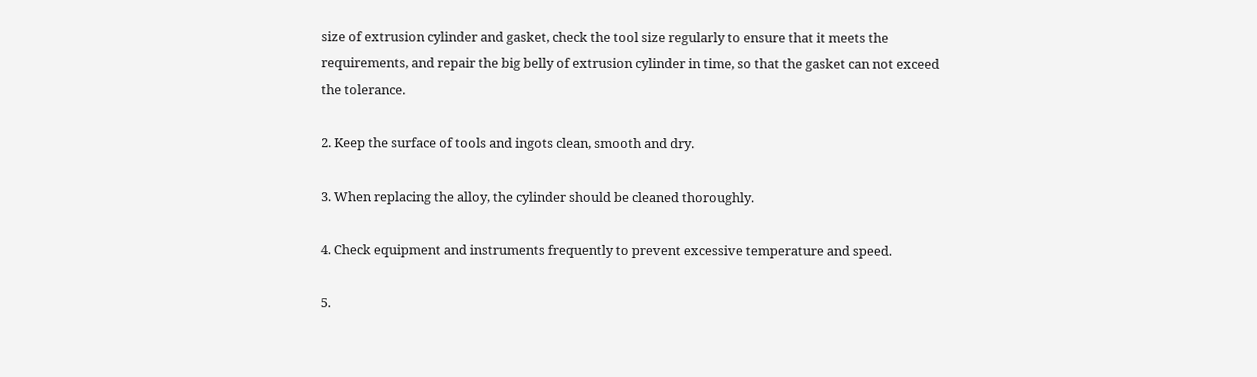size of extrusion cylinder and gasket, check the tool size regularly to ensure that it meets the requirements, and repair the big belly of extrusion cylinder in time, so that the gasket can not exceed the tolerance.

2. Keep the surface of tools and ingots clean, smooth and dry.

3. When replacing the alloy, the cylinder should be cleaned thoroughly.

4. Check equipment and instruments frequently to prevent excessive temperature and speed.

5.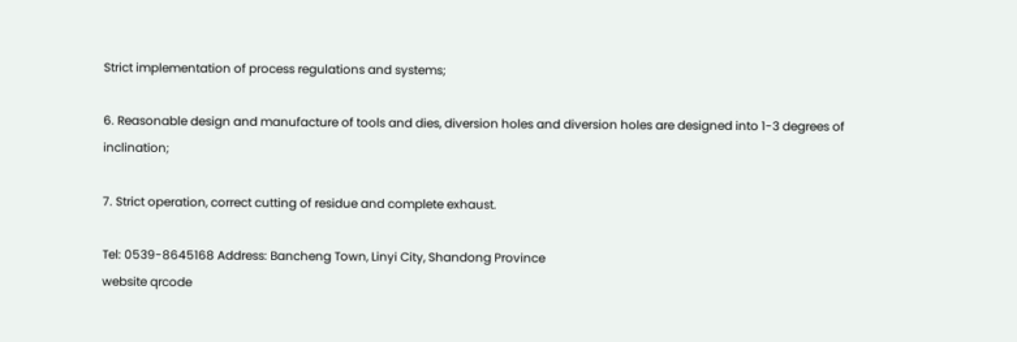Strict implementation of process regulations and systems;

6. Reasonable design and manufacture of tools and dies, diversion holes and diversion holes are designed into 1-3 degrees of inclination;

7. Strict operation, correct cutting of residue and complete exhaust.

Tel: 0539-8645168 Address: Bancheng Town, Linyi City, Shandong Province
website qrcode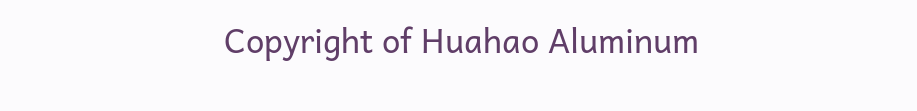Copyright of Huahao Aluminum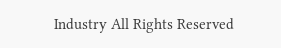Industry All Rights Reserved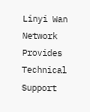Linyi Wan Network Provides Technical Support